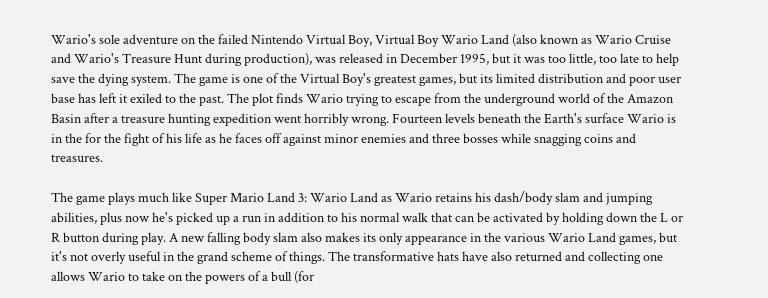Wario's sole adventure on the failed Nintendo Virtual Boy, Virtual Boy Wario Land (also known as Wario Cruise and Wario's Treasure Hunt during production), was released in December 1995, but it was too little, too late to help save the dying system. The game is one of the Virtual Boy's greatest games, but its limited distribution and poor user base has left it exiled to the past. The plot finds Wario trying to escape from the underground world of the Amazon Basin after a treasure hunting expedition went horribly wrong. Fourteen levels beneath the Earth's surface Wario is in the for the fight of his life as he faces off against minor enemies and three bosses while snagging coins and treasures.

The game plays much like Super Mario Land 3: Wario Land as Wario retains his dash/body slam and jumping abilities, plus now he's picked up a run in addition to his normal walk that can be activated by holding down the L or R button during play. A new falling body slam also makes its only appearance in the various Wario Land games, but it's not overly useful in the grand scheme of things. The transformative hats have also returned and collecting one allows Wario to take on the powers of a bull (for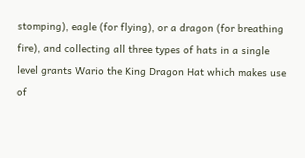stomping), eagle (for flying), or a dragon (for breathing fire), and collecting all three types of hats in a single level grants Wario the King Dragon Hat which makes use of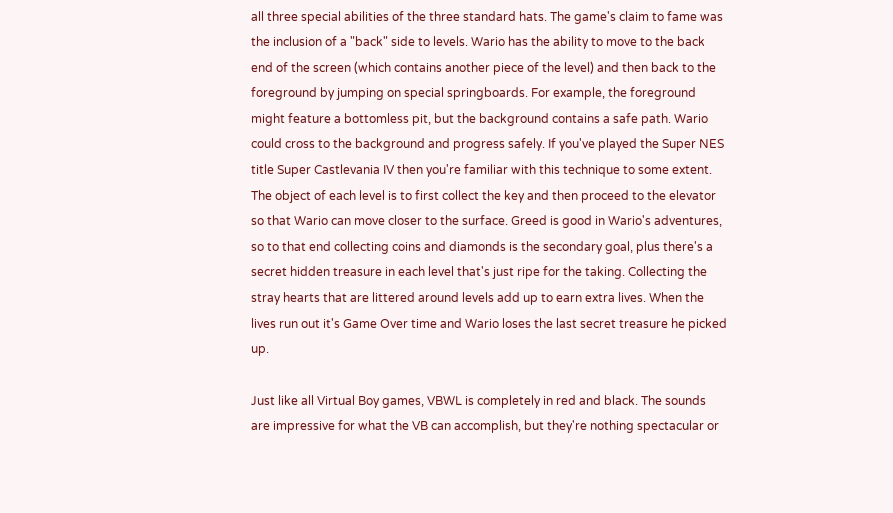all three special abilities of the three standard hats. The game's claim to fame was the inclusion of a "back" side to levels. Wario has the ability to move to the back end of the screen (which contains another piece of the level) and then back to the foreground by jumping on special springboards. For example, the foreground might feature a bottomless pit, but the background contains a safe path. Wario could cross to the background and progress safely. If you've played the Super NES title Super Castlevania IV then you're familiar with this technique to some extent. The object of each level is to first collect the key and then proceed to the elevator so that Wario can move closer to the surface. Greed is good in Wario's adventures, so to that end collecting coins and diamonds is the secondary goal, plus there's a secret hidden treasure in each level that's just ripe for the taking. Collecting the stray hearts that are littered around levels add up to earn extra lives. When the lives run out it's Game Over time and Wario loses the last secret treasure he picked up.

Just like all Virtual Boy games, VBWL is completely in red and black. The sounds are impressive for what the VB can accomplish, but they're nothing spectacular or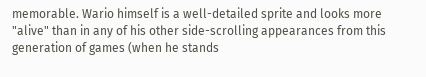memorable. Wario himself is a well-detailed sprite and looks more "alive" than in any of his other side-scrolling appearances from this generation of games (when he stands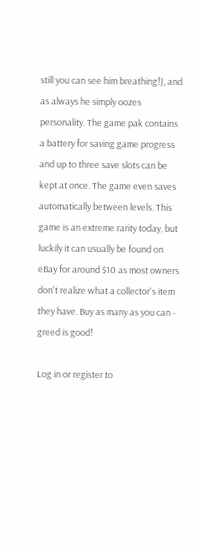still you can see him breathing!), and as always he simply oozes personality. The game pak contains a battery for saving game progress and up to three save slots can be kept at once. The game even saves automatically between levels. This game is an extreme rarity today, but luckily it can usually be found on eBay for around $10 as most owners don't realize what a collector's item they have. Buy as many as you can - greed is good!

Log in or register to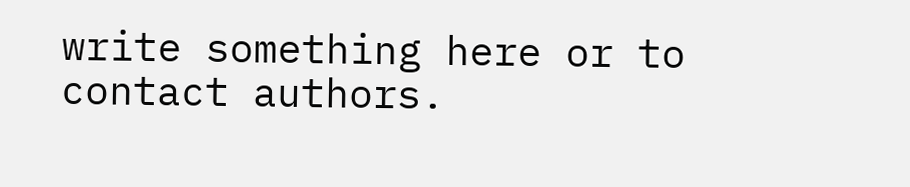write something here or to contact authors.